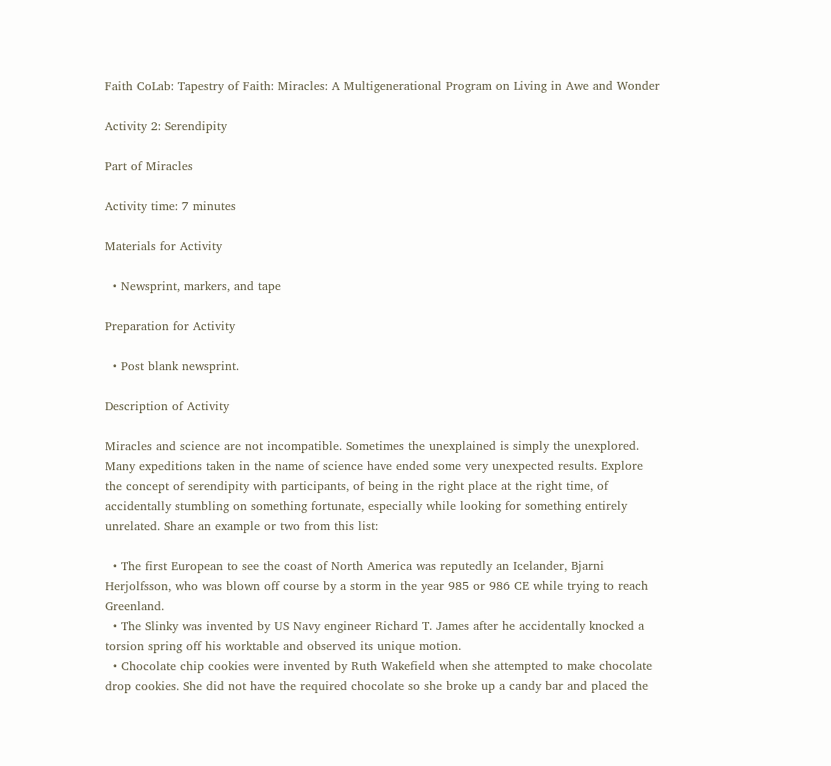Faith CoLab: Tapestry of Faith: Miracles: A Multigenerational Program on Living in Awe and Wonder

Activity 2: Serendipity

Part of Miracles

Activity time: 7 minutes

Materials for Activity

  • Newsprint, markers, and tape

Preparation for Activity

  • Post blank newsprint.

Description of Activity

Miracles and science are not incompatible. Sometimes the unexplained is simply the unexplored. Many expeditions taken in the name of science have ended some very unexpected results. Explore the concept of serendipity with participants, of being in the right place at the right time, of accidentally stumbling on something fortunate, especially while looking for something entirely unrelated. Share an example or two from this list:

  • The first European to see the coast of North America was reputedly an Icelander, Bjarni Herjolfsson, who was blown off course by a storm in the year 985 or 986 CE while trying to reach Greenland.
  • The Slinky was invented by US Navy engineer Richard T. James after he accidentally knocked a torsion spring off his worktable and observed its unique motion.
  • Chocolate chip cookies were invented by Ruth Wakefield when she attempted to make chocolate drop cookies. She did not have the required chocolate so she broke up a candy bar and placed the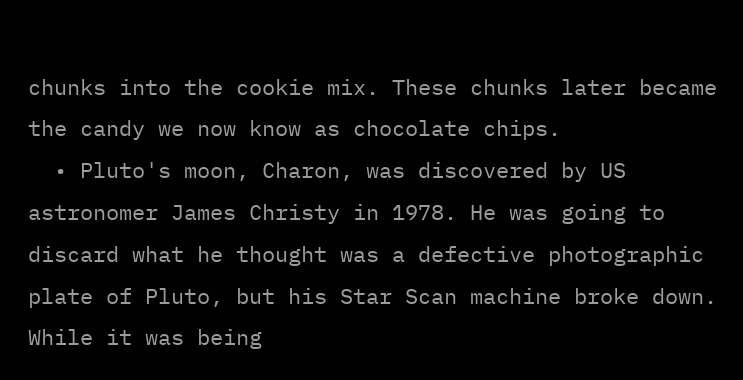chunks into the cookie mix. These chunks later became the candy we now know as chocolate chips.
  • Pluto's moon, Charon, was discovered by US astronomer James Christy in 1978. He was going to discard what he thought was a defective photographic plate of Pluto, but his Star Scan machine broke down. While it was being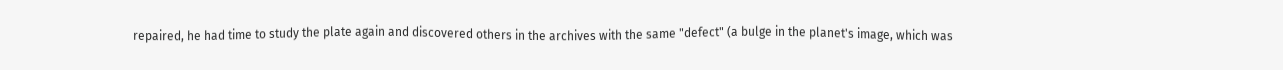repaired, he had time to study the plate again and discovered others in the archives with the same "defect" (a bulge in the planet's image, which was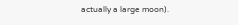actually a large moon).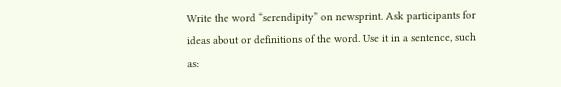Write the word “serendipity” on newsprint. Ask participants for ideas about or definitions of the word. Use it in a sentence, such as: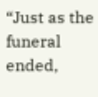“Just as the funeral ended,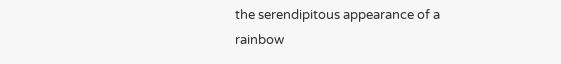the serendipitous appearance of a rainbow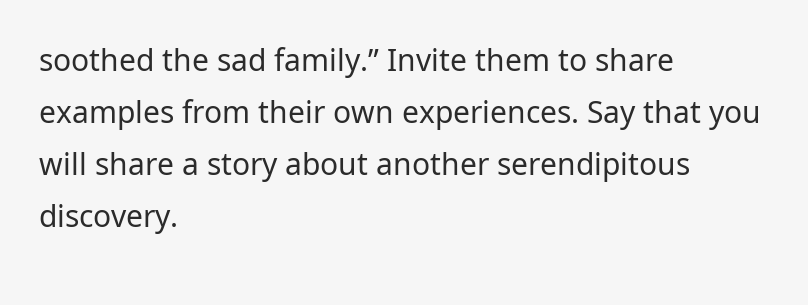soothed the sad family.” Invite them to share examples from their own experiences. Say that you will share a story about another serendipitous discovery.